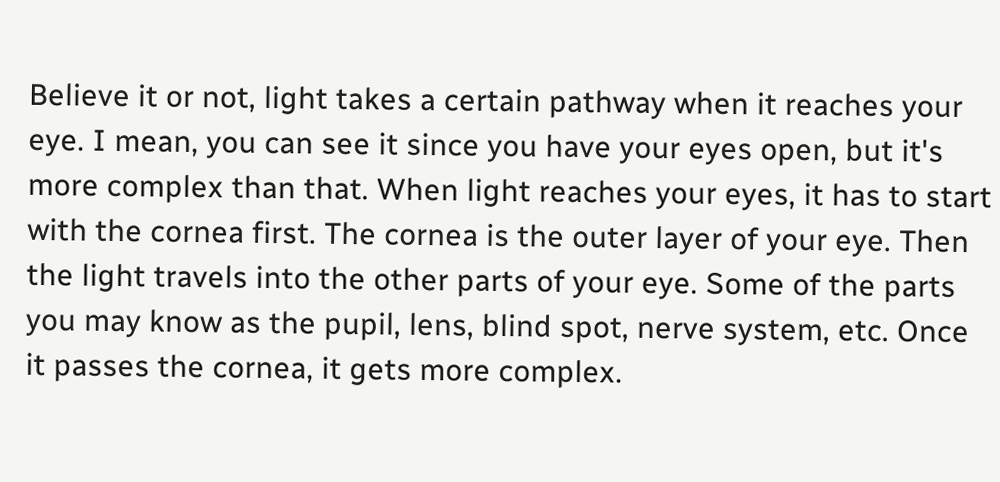Believe it or not, light takes a certain pathway when it reaches your eye. I mean, you can see it since you have your eyes open, but it's more complex than that. When light reaches your eyes, it has to start with the cornea first. The cornea is the outer layer of your eye. Then the light travels into the other parts of your eye. Some of the parts you may know as the pupil, lens, blind spot, nerve system, etc. Once it passes the cornea, it gets more complex.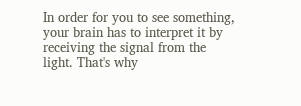In order for you to see something, your brain has to interpret it by receiving the signal from the light. That's why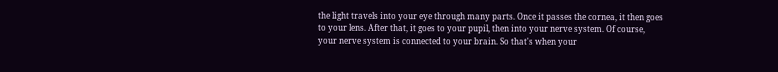the light travels into your eye through many parts. Once it passes the cornea, it then goes to your lens. After that, it goes to your pupil, then into your nerve system. Of course, your nerve system is connected to your brain. So that's when your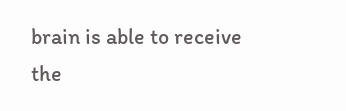brain is able to receive the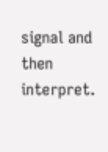signal and then interpret.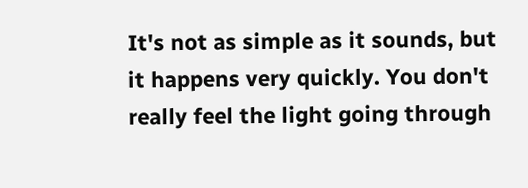It's not as simple as it sounds, but it happens very quickly. You don't really feel the light going through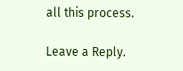all this process.

Leave a Reply.